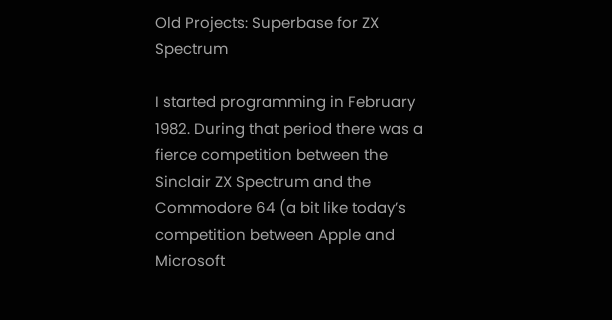Old Projects: Superbase for ZX Spectrum

I started programming in February 1982. During that period there was a fierce competition between the Sinclair ZX Spectrum and the Commodore 64 (a bit like today’s competition between Apple and Microsoft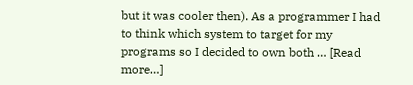but it was cooler then). As a programmer I had to think which system to target for my programs so I decided to own both … [Read more…]